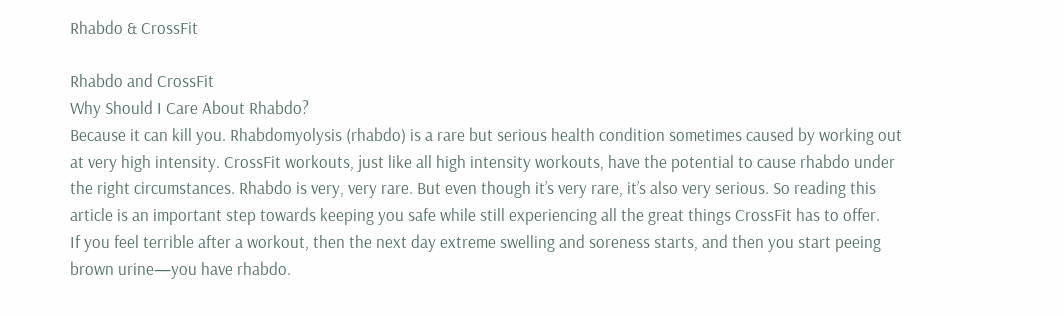Rhabdo & CrossFit

Rhabdo and CrossFit
Why Should I Care About Rhabdo?
Because it can kill you. Rhabdomyolysis (rhabdo) is a rare but serious health condition sometimes caused by working out at very high intensity. CrossFit workouts, just like all high intensity workouts, have the potential to cause rhabdo under the right circumstances. Rhabdo is very, very rare. But even though it’s very rare, it’s also very serious. So reading this article is an important step towards keeping you safe while still experiencing all the great things CrossFit has to offer.
If you feel terrible after a workout, then the next day extreme swelling and soreness starts, and then you start peeing brown urine—you have rhabdo.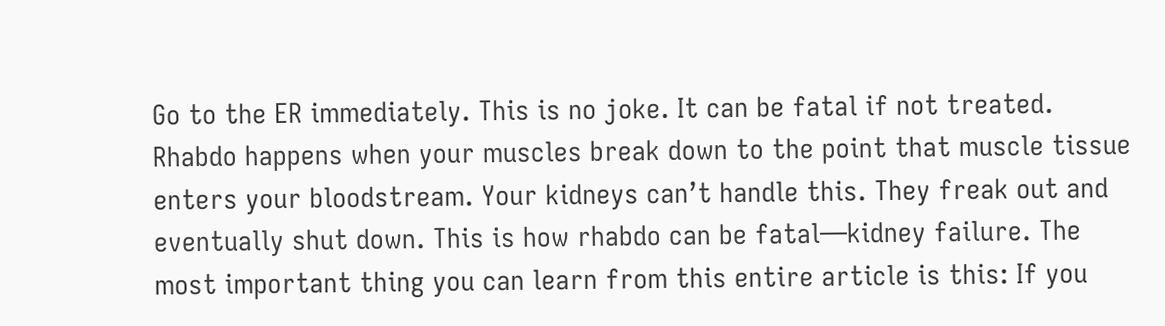Go to the ER immediately. This is no joke. It can be fatal if not treated. Rhabdo happens when your muscles break down to the point that muscle tissue enters your bloodstream. Your kidneys can’t handle this. They freak out and eventually shut down. This is how rhabdo can be fatal—kidney failure. The most important thing you can learn from this entire article is this: If you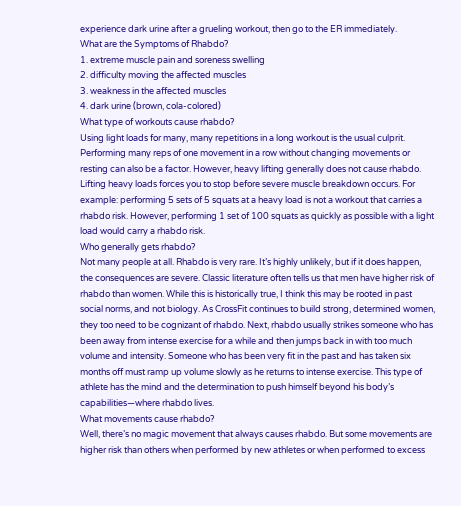experience dark urine after a grueling workout, then go to the ER immediately.
What are the Symptoms of Rhabdo?
1. extreme muscle pain and soreness swelling
2. difficulty moving the affected muscles
3. weakness in the affected muscles
4. dark urine (brown, cola-colored)
What type of workouts cause rhabdo?
Using light loads for many, many repetitions in a long workout is the usual culprit. Performing many reps of one movement in a row without changing movements or resting can also be a factor. However, heavy lifting generally does not cause rhabdo. Lifting heavy loads forces you to stop before severe muscle breakdown occurs. For example: performing 5 sets of 5 squats at a heavy load is not a workout that carries a rhabdo risk. However, performing 1 set of 100 squats as quickly as possible with a light load would carry a rhabdo risk.
Who generally gets rhabdo?
Not many people at all. Rhabdo is very rare. It’s highly unlikely, but if it does happen, the consequences are severe. Classic literature often tells us that men have higher risk of rhabdo than women. While this is historically true, I think this may be rooted in past social norms, and not biology. As CrossFit continues to build strong, determined women, they too need to be cognizant of rhabdo. Next, rhabdo usually strikes someone who has been away from intense exercise for a while and then jumps back in with too much volume and intensity. Someone who has been very fit in the past and has taken six months off must ramp up volume slowly as he returns to intense exercise. This type of athlete has the mind and the determination to push himself beyond his body’s capabilities—where rhabdo lives.
What movements cause rhabdo?
Well, there’s no magic movement that always causes rhabdo. But some movements are higher risk than others when performed by new athletes or when performed to excess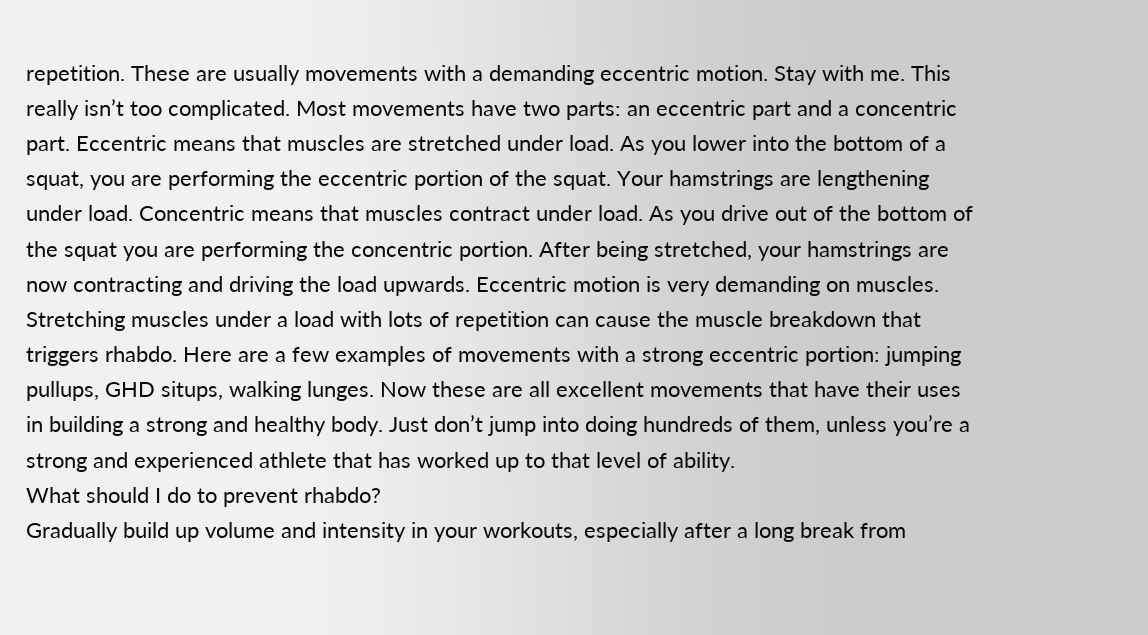repetition. These are usually movements with a demanding eccentric motion. Stay with me. This really isn’t too complicated. Most movements have two parts: an eccentric part and a concentric part. Eccentric means that muscles are stretched under load. As you lower into the bottom of a squat, you are performing the eccentric portion of the squat. Your hamstrings are lengthening under load. Concentric means that muscles contract under load. As you drive out of the bottom of the squat you are performing the concentric portion. After being stretched, your hamstrings are now contracting and driving the load upwards. Eccentric motion is very demanding on muscles. Stretching muscles under a load with lots of repetition can cause the muscle breakdown that triggers rhabdo. Here are a few examples of movements with a strong eccentric portion: jumping pullups, GHD situps, walking lunges. Now these are all excellent movements that have their uses in building a strong and healthy body. Just don’t jump into doing hundreds of them, unless you’re a strong and experienced athlete that has worked up to that level of ability.
What should I do to prevent rhabdo?
Gradually build up volume and intensity in your workouts, especially after a long break from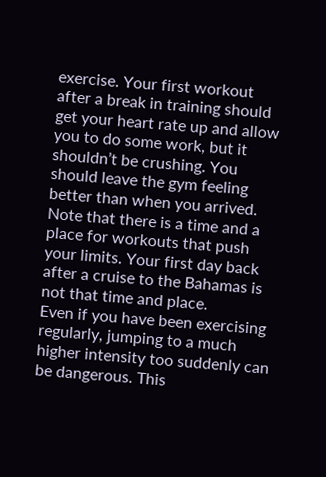exercise. Your first workout after a break in training should get your heart rate up and allow you to do some work, but it shouldn’t be crushing. You should leave the gym feeling better than when you arrived. Note that there is a time and a place for workouts that push your limits. Your first day back after a cruise to the Bahamas is not that time and place.
Even if you have been exercising regularly, jumping to a much higher intensity too suddenly can be dangerous. This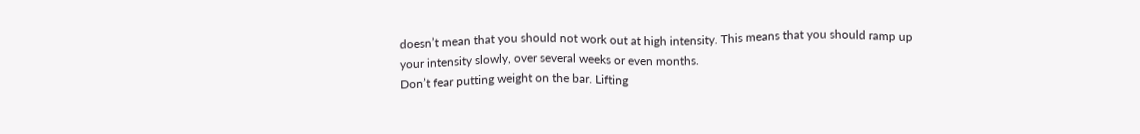doesn’t mean that you should not work out at high intensity. This means that you should ramp up your intensity slowly, over several weeks or even months.
Don’t fear putting weight on the bar. Lifting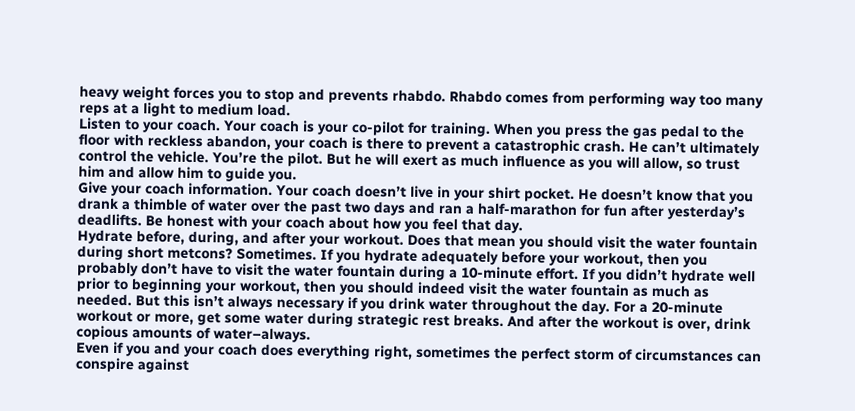heavy weight forces you to stop and prevents rhabdo. Rhabdo comes from performing way too many reps at a light to medium load.
Listen to your coach. Your coach is your co-pilot for training. When you press the gas pedal to the floor with reckless abandon, your coach is there to prevent a catastrophic crash. He can’t ultimately control the vehicle. You’re the pilot. But he will exert as much influence as you will allow, so trust him and allow him to guide you.
Give your coach information. Your coach doesn’t live in your shirt pocket. He doesn’t know that you drank a thimble of water over the past two days and ran a half-marathon for fun after yesterday’s deadlifts. Be honest with your coach about how you feel that day.
Hydrate before, during, and after your workout. Does that mean you should visit the water fountain during short metcons? Sometimes. If you hydrate adequately before your workout, then you probably don’t have to visit the water fountain during a 10-minute effort. If you didn’t hydrate well prior to beginning your workout, then you should indeed visit the water fountain as much as needed. But this isn’t always necessary if you drink water throughout the day. For a 20-minute workout or more, get some water during strategic rest breaks. And after the workout is over, drink copious amounts of water–always.
Even if you and your coach does everything right, sometimes the perfect storm of circumstances can conspire against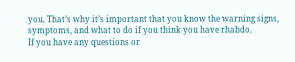you. That’s why it’s important that you know the warning signs, symptoms, and what to do if you think you have rhabdo.
If you have any questions or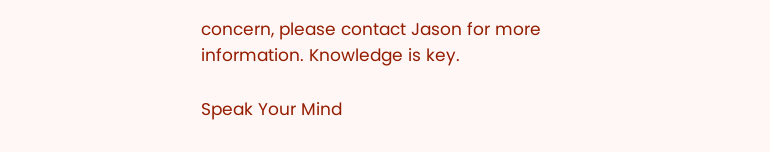concern, please contact Jason for more information. Knowledge is key.

Speak Your Mind